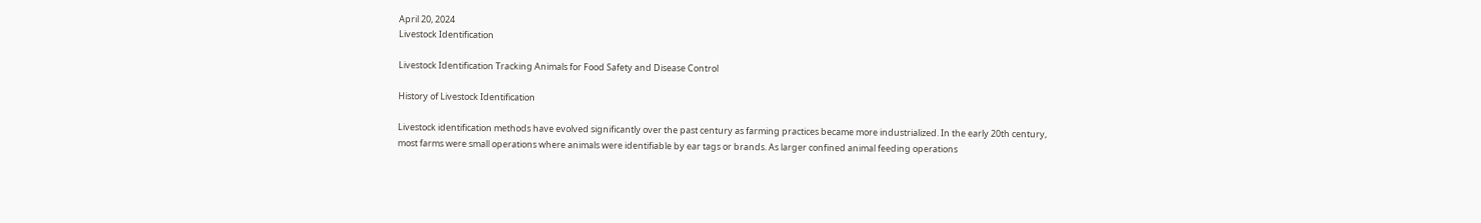April 20, 2024
Livestock Identification

Livestock Identification Tracking Animals for Food Safety and Disease Control

History of Livestock Identification

Livestock identification methods have evolved significantly over the past century as farming practices became more industrialized. In the early 20th century, most farms were small operations where animals were identifiable by ear tags or brands. As larger confined animal feeding operations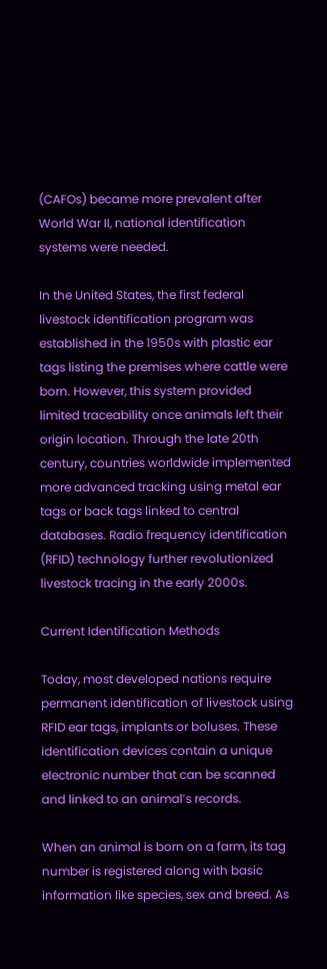(CAFOs) became more prevalent after World War II, national identification systems were needed.

In the United States, the first federal livestock identification program was established in the 1950s with plastic ear tags listing the premises where cattle were born. However, this system provided limited traceability once animals left their origin location. Through the late 20th century, countries worldwide implemented more advanced tracking using metal ear tags or back tags linked to central databases. Radio frequency identification (RFID) technology further revolutionized livestock tracing in the early 2000s.

Current Identification Methods

Today, most developed nations require permanent identification of livestock using RFID ear tags, implants or boluses. These identification devices contain a unique electronic number that can be scanned and linked to an animal’s records.

When an animal is born on a farm, its tag number is registered along with basic information like species, sex and breed. As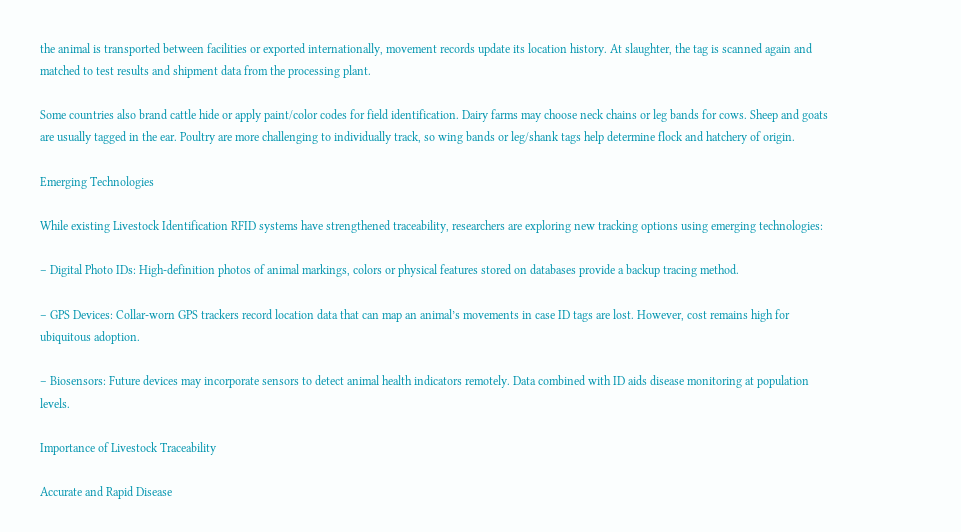the animal is transported between facilities or exported internationally, movement records update its location history. At slaughter, the tag is scanned again and matched to test results and shipment data from the processing plant.

Some countries also brand cattle hide or apply paint/color codes for field identification. Dairy farms may choose neck chains or leg bands for cows. Sheep and goats are usually tagged in the ear. Poultry are more challenging to individually track, so wing bands or leg/shank tags help determine flock and hatchery of origin.

Emerging Technologies

While existing Livestock Identification RFID systems have strengthened traceability, researchers are exploring new tracking options using emerging technologies:

– Digital Photo IDs: High-definition photos of animal markings, colors or physical features stored on databases provide a backup tracing method.

– GPS Devices: Collar-worn GPS trackers record location data that can map an animal’s movements in case ID tags are lost. However, cost remains high for ubiquitous adoption.

– Biosensors: Future devices may incorporate sensors to detect animal health indicators remotely. Data combined with ID aids disease monitoring at population levels.

Importance of Livestock Traceability

Accurate and Rapid Disease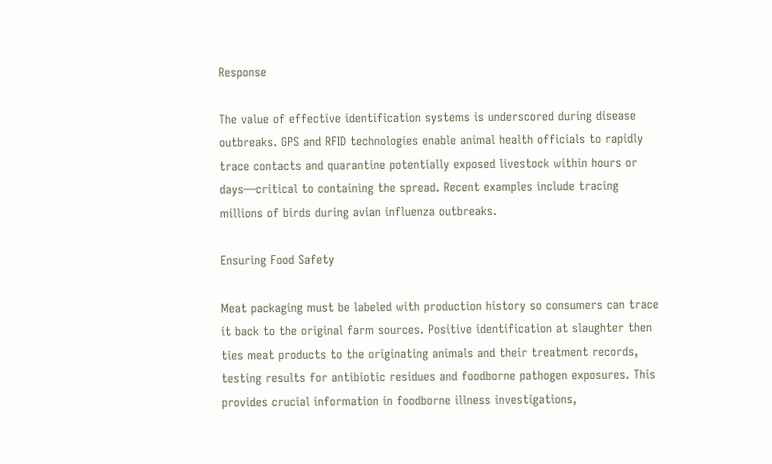Response

The value of effective identification systems is underscored during disease outbreaks. GPS and RFID technologies enable animal health officials to rapidly trace contacts and quarantine potentially exposed livestock within hours or days—critical to containing the spread. Recent examples include tracing millions of birds during avian influenza outbreaks.

Ensuring Food Safety

Meat packaging must be labeled with production history so consumers can trace it back to the original farm sources. Positive identification at slaughter then ties meat products to the originating animals and their treatment records, testing results for antibiotic residues and foodborne pathogen exposures. This provides crucial information in foodborne illness investigations,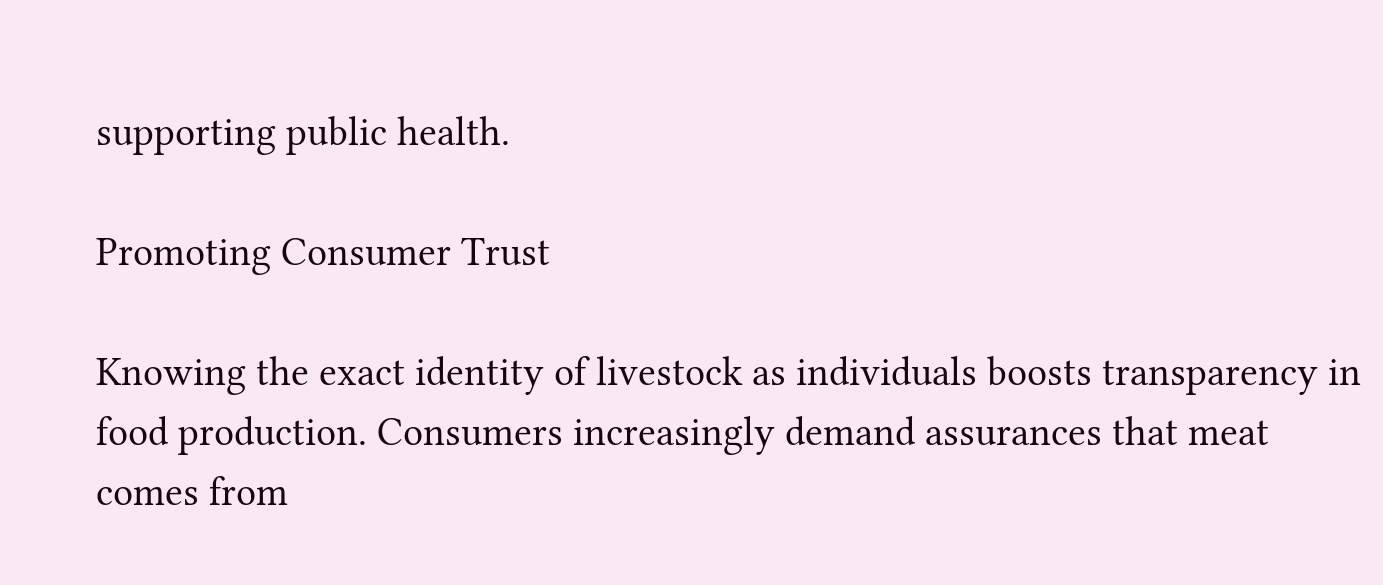supporting public health.

Promoting Consumer Trust

Knowing the exact identity of livestock as individuals boosts transparency in food production. Consumers increasingly demand assurances that meat comes from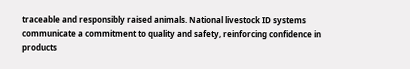traceable and responsibly raised animals. National livestock ID systems communicate a commitment to quality and safety, reinforcing confidence in products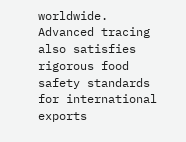worldwide. Advanced tracing also satisfies rigorous food safety standards for international exports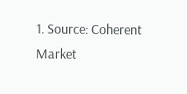1. Source: Coherent Market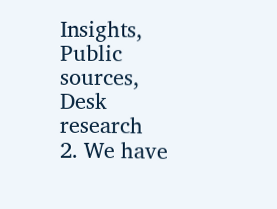Insights, Public sources, Desk research
2. We have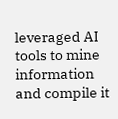leveraged AI tools to mine information and compile it